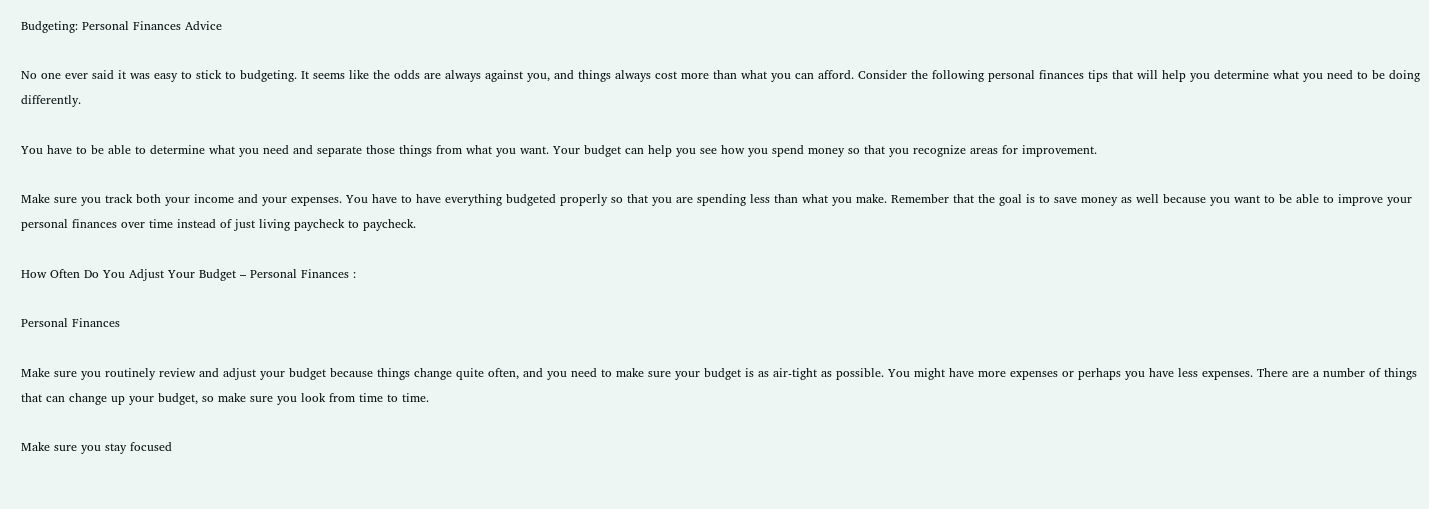Budgeting: Personal Finances Advice

No one ever said it was easy to stick to budgeting. It seems like the odds are always against you, and things always cost more than what you can afford. Consider the following personal finances tips that will help you determine what you need to be doing differently.

You have to be able to determine what you need and separate those things from what you want. Your budget can help you see how you spend money so that you recognize areas for improvement.

Make sure you track both your income and your expenses. You have to have everything budgeted properly so that you are spending less than what you make. Remember that the goal is to save money as well because you want to be able to improve your personal finances over time instead of just living paycheck to paycheck.

How Often Do You Adjust Your Budget – Personal Finances :

Personal Finances

Make sure you routinely review and adjust your budget because things change quite often, and you need to make sure your budget is as air-tight as possible. You might have more expenses or perhaps you have less expenses. There are a number of things that can change up your budget, so make sure you look from time to time.

Make sure you stay focused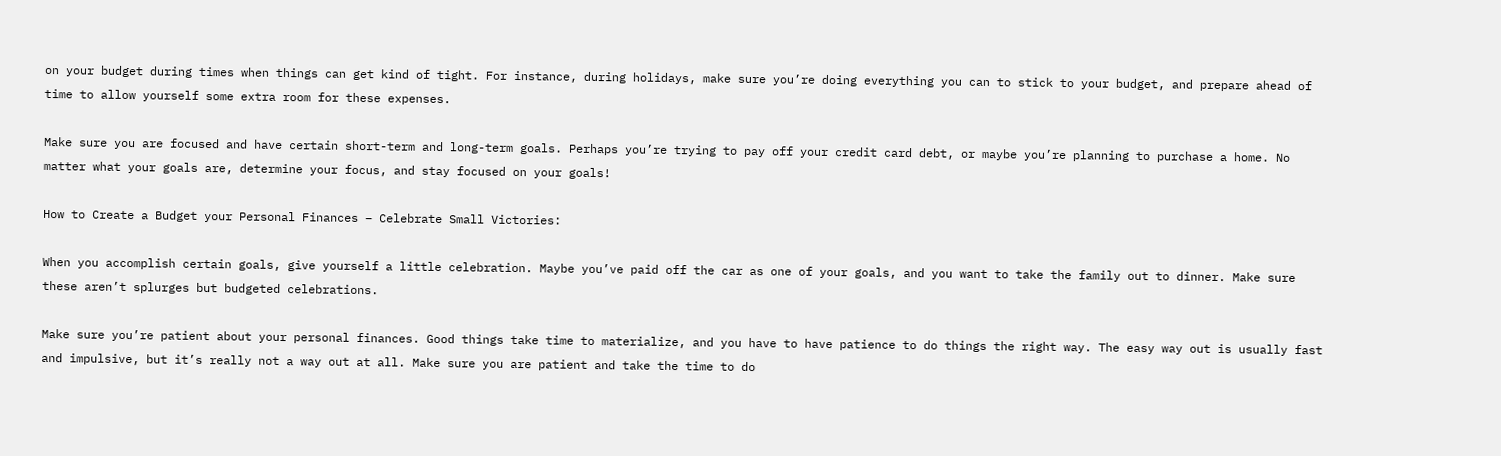on your budget during times when things can get kind of tight. For instance, during holidays, make sure you’re doing everything you can to stick to your budget, and prepare ahead of time to allow yourself some extra room for these expenses.

Make sure you are focused and have certain short-term and long-term goals. Perhaps you’re trying to pay off your credit card debt, or maybe you’re planning to purchase a home. No matter what your goals are, determine your focus, and stay focused on your goals!

How to Create a Budget your Personal Finances – Celebrate Small Victories:

When you accomplish certain goals, give yourself a little celebration. Maybe you’ve paid off the car as one of your goals, and you want to take the family out to dinner. Make sure these aren’t splurges but budgeted celebrations.

Make sure you’re patient about your personal finances. Good things take time to materialize, and you have to have patience to do things the right way. The easy way out is usually fast and impulsive, but it’s really not a way out at all. Make sure you are patient and take the time to do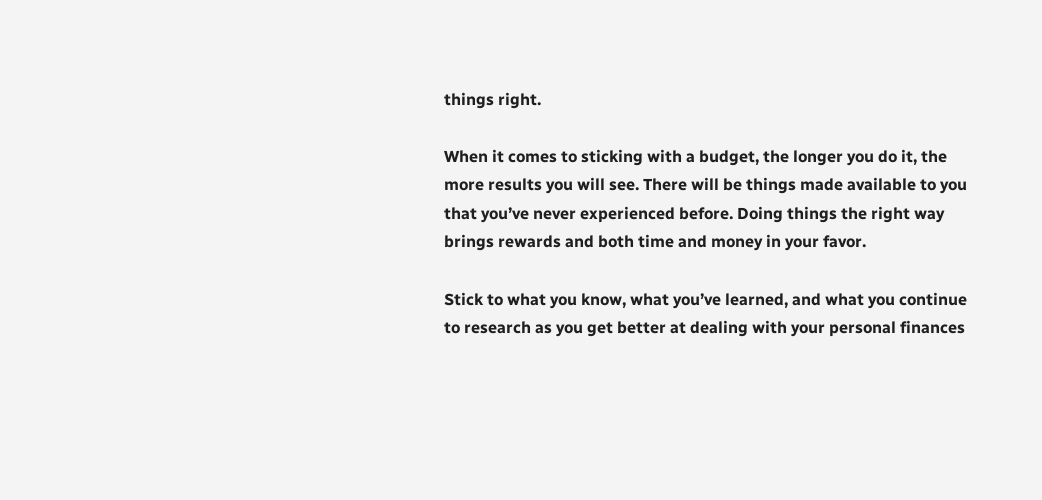things right.

When it comes to sticking with a budget, the longer you do it, the more results you will see. There will be things made available to you that you’ve never experienced before. Doing things the right way brings rewards and both time and money in your favor.

Stick to what you know, what you’ve learned, and what you continue to research as you get better at dealing with your personal finances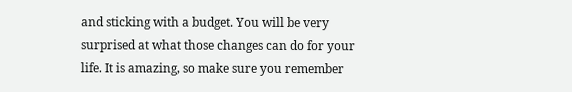and sticking with a budget. You will be very surprised at what those changes can do for your life. It is amazing, so make sure you remember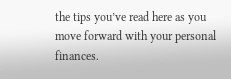the tips you’ve read here as you move forward with your personal finances.